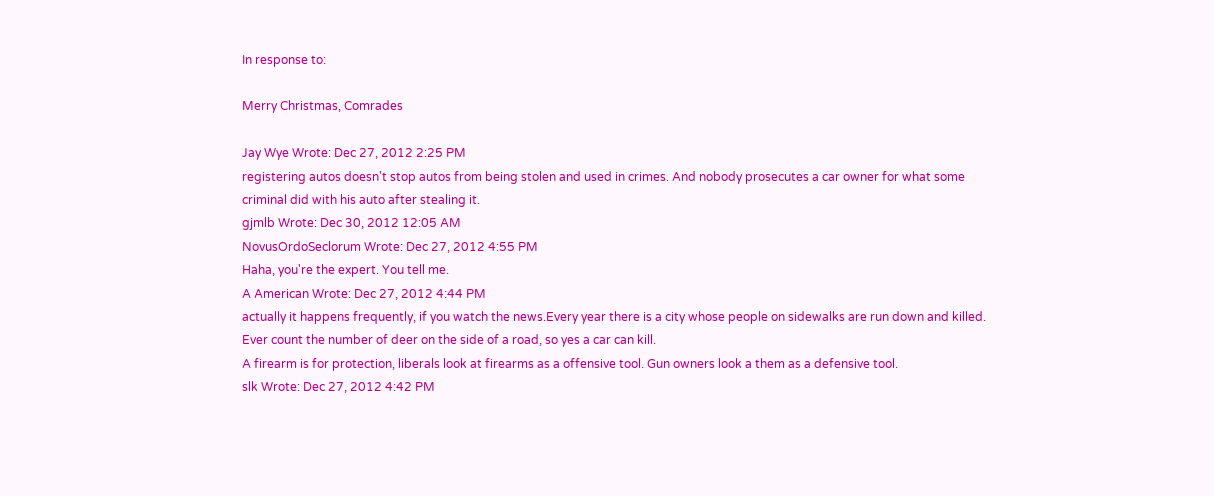In response to:

Merry Christmas, Comrades

Jay Wye Wrote: Dec 27, 2012 2:25 PM
registering autos doesn't stop autos from being stolen and used in crimes. And nobody prosecutes a car owner for what some criminal did with his auto after stealing it.
gjmlb Wrote: Dec 30, 2012 12:05 AM
NovusOrdoSeclorum Wrote: Dec 27, 2012 4:55 PM
Haha, you're the expert. You tell me.
A American Wrote: Dec 27, 2012 4:44 PM
actually it happens frequently, if you watch the news.Every year there is a city whose people on sidewalks are run down and killed.
Ever count the number of deer on the side of a road, so yes a car can kill.
A firearm is for protection, liberals look at firearms as a offensive tool. Gun owners look a them as a defensive tool.
slk Wrote: Dec 27, 2012 4:42 PM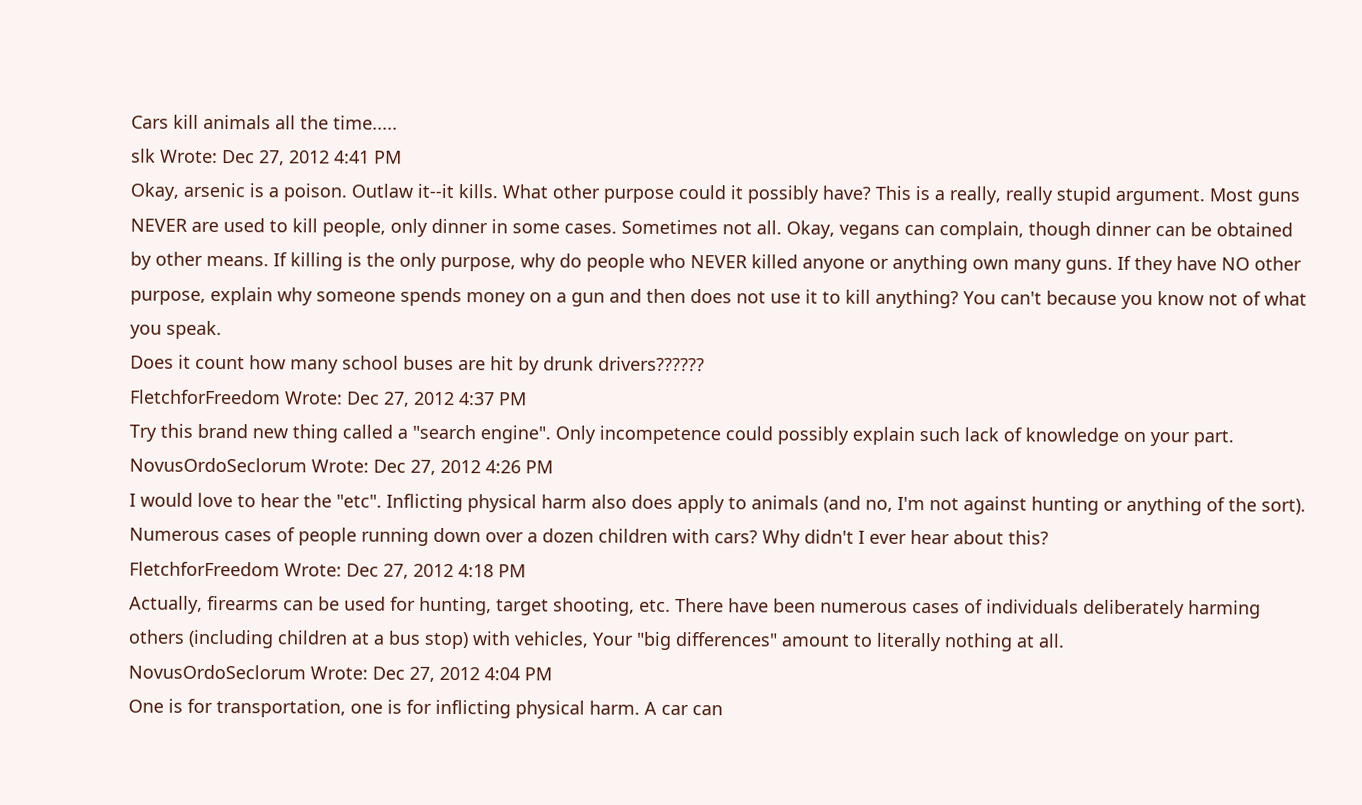Cars kill animals all the time.....
slk Wrote: Dec 27, 2012 4:41 PM
Okay, arsenic is a poison. Outlaw it--it kills. What other purpose could it possibly have? This is a really, really stupid argument. Most guns NEVER are used to kill people, only dinner in some cases. Sometimes not all. Okay, vegans can complain, though dinner can be obtained by other means. If killing is the only purpose, why do people who NEVER killed anyone or anything own many guns. If they have NO other purpose, explain why someone spends money on a gun and then does not use it to kill anything? You can't because you know not of what you speak.
Does it count how many school buses are hit by drunk drivers??????
FletchforFreedom Wrote: Dec 27, 2012 4:37 PM
Try this brand new thing called a "search engine". Only incompetence could possibly explain such lack of knowledge on your part.
NovusOrdoSeclorum Wrote: Dec 27, 2012 4:26 PM
I would love to hear the "etc". Inflicting physical harm also does apply to animals (and no, I'm not against hunting or anything of the sort). Numerous cases of people running down over a dozen children with cars? Why didn't I ever hear about this?
FletchforFreedom Wrote: Dec 27, 2012 4:18 PM
Actually, firearms can be used for hunting, target shooting, etc. There have been numerous cases of individuals deliberately harming others (including children at a bus stop) with vehicles, Your "big differences" amount to literally nothing at all.
NovusOrdoSeclorum Wrote: Dec 27, 2012 4:04 PM
One is for transportation, one is for inflicting physical harm. A car can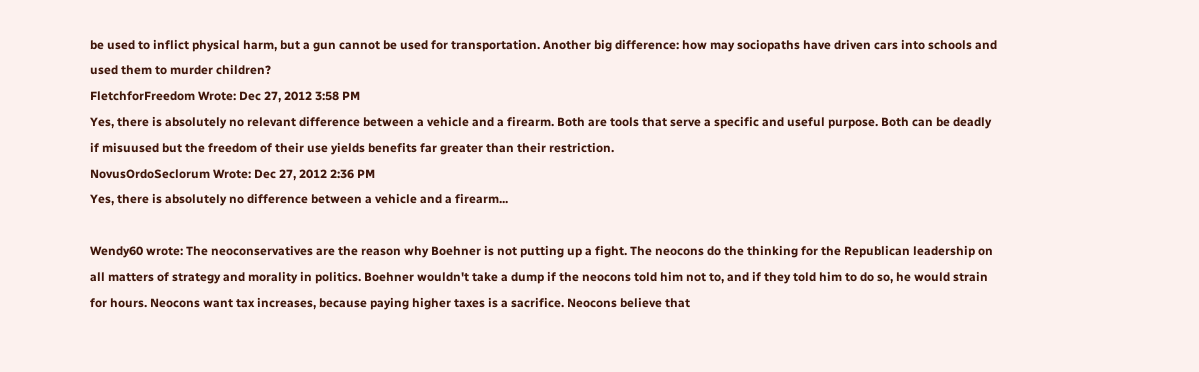be used to inflict physical harm, but a gun cannot be used for transportation. Another big difference: how may sociopaths have driven cars into schools and used them to murder children?
FletchforFreedom Wrote: Dec 27, 2012 3:58 PM
Yes, there is absolutely no relevant difference between a vehicle and a firearm. Both are tools that serve a specific and useful purpose. Both can be deadly if misuused but the freedom of their use yields benefits far greater than their restriction.
NovusOrdoSeclorum Wrote: Dec 27, 2012 2:36 PM
Yes, there is absolutely no difference between a vehicle and a firearm...

Wendy60 wrote: The neoconservatives are the reason why Boehner is not putting up a fight. The neocons do the thinking for the Republican leadership on all matters of strategy and morality in politics. Boehner wouldn't take a dump if the neocons told him not to, and if they told him to do so, he would strain for hours. Neocons want tax increases, because paying higher taxes is a sacrifice. Neocons believe that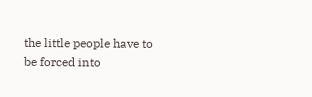the little people have to be forced into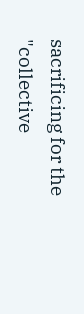sacrificing for the "collective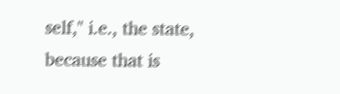self," i.e., the state, because that is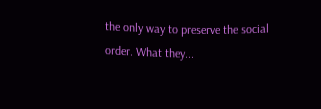the only way to preserve the social order. What they...